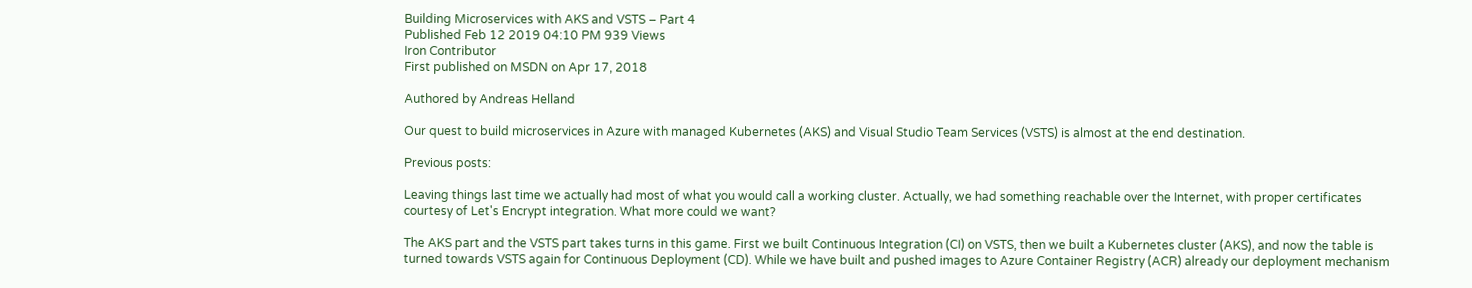Building Microservices with AKS and VSTS – Part 4
Published Feb 12 2019 04:10 PM 939 Views
Iron Contributor
First published on MSDN on Apr 17, 2018

Authored by Andreas Helland

Our quest to build microservices in Azure with managed Kubernetes (AKS) and Visual Studio Team Services (VSTS) is almost at the end destination.

Previous posts:

Leaving things last time we actually had most of what you would call a working cluster. Actually, we had something reachable over the Internet, with proper certificates courtesy of Let's Encrypt integration. What more could we want?

The AKS part and the VSTS part takes turns in this game. First we built Continuous Integration (CI) on VSTS, then we built a Kubernetes cluster (AKS), and now the table is turned towards VSTS again for Continuous Deployment (CD). While we have built and pushed images to Azure Container Registry (ACR) already our deployment mechanism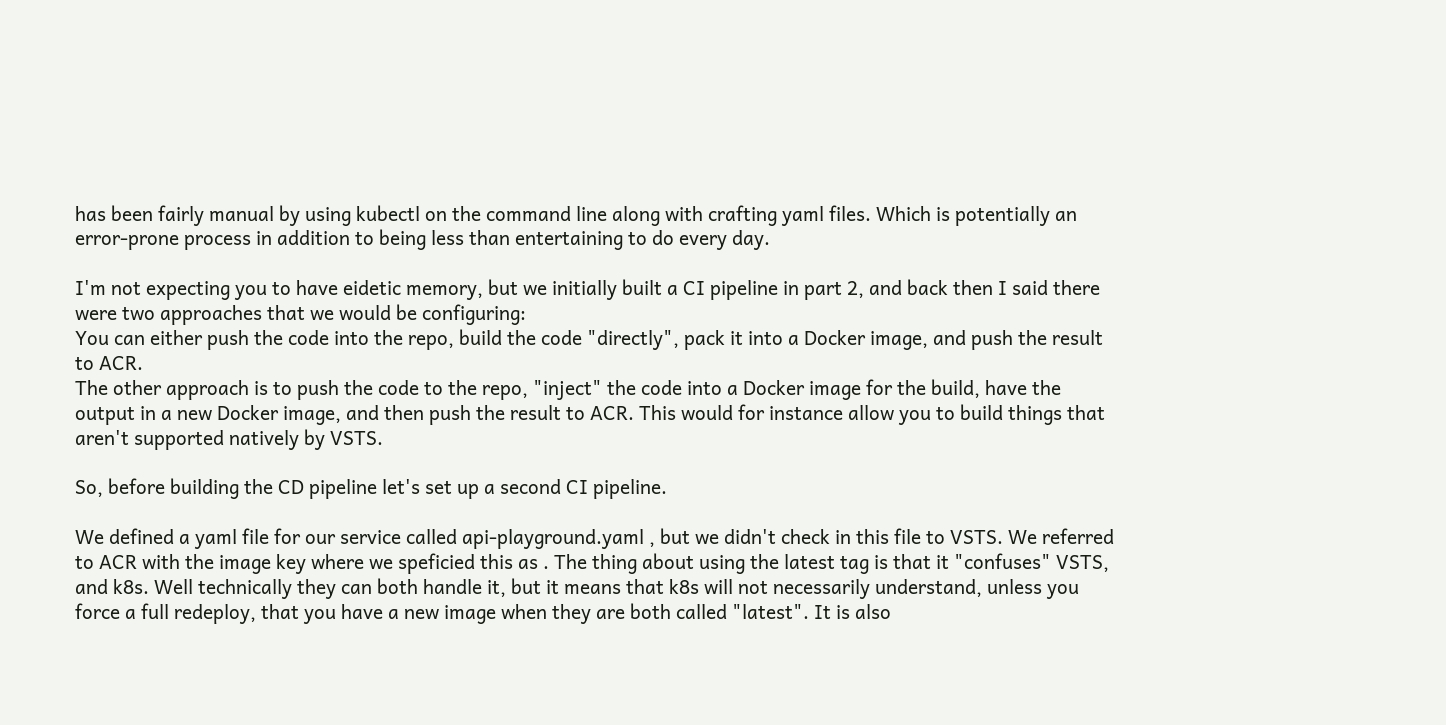has been fairly manual by using kubectl on the command line along with crafting yaml files. Which is potentially an error-prone process in addition to being less than entertaining to do every day.

I'm not expecting you to have eidetic memory, but we initially built a CI pipeline in part 2, and back then I said there were two approaches that we would be configuring:
You can either push the code into the repo, build the code "directly", pack it into a Docker image, and push the result to ACR.
The other approach is to push the code to the repo, "inject" the code into a Docker image for the build, have the output in a new Docker image, and then push the result to ACR. This would for instance allow you to build things that aren't supported natively by VSTS.

So, before building the CD pipeline let's set up a second CI pipeline.

We defined a yaml file for our service called api-playground.yaml , but we didn't check in this file to VSTS. We referred to ACR with the image key where we speficied this as . The thing about using the latest tag is that it "confuses" VSTS, and k8s. Well technically they can both handle it, but it means that k8s will not necessarily understand, unless you force a full redeploy, that you have a new image when they are both called "latest". It is also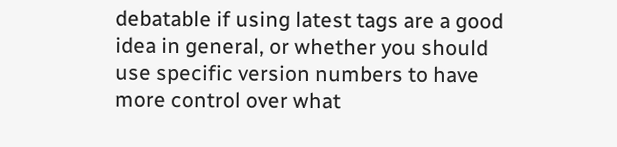debatable if using latest tags are a good idea in general, or whether you should use specific version numbers to have more control over what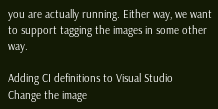you are actually running. Either way, we want to support tagging the images in some other way.

Adding CI definitions to Visual Studio
Change the image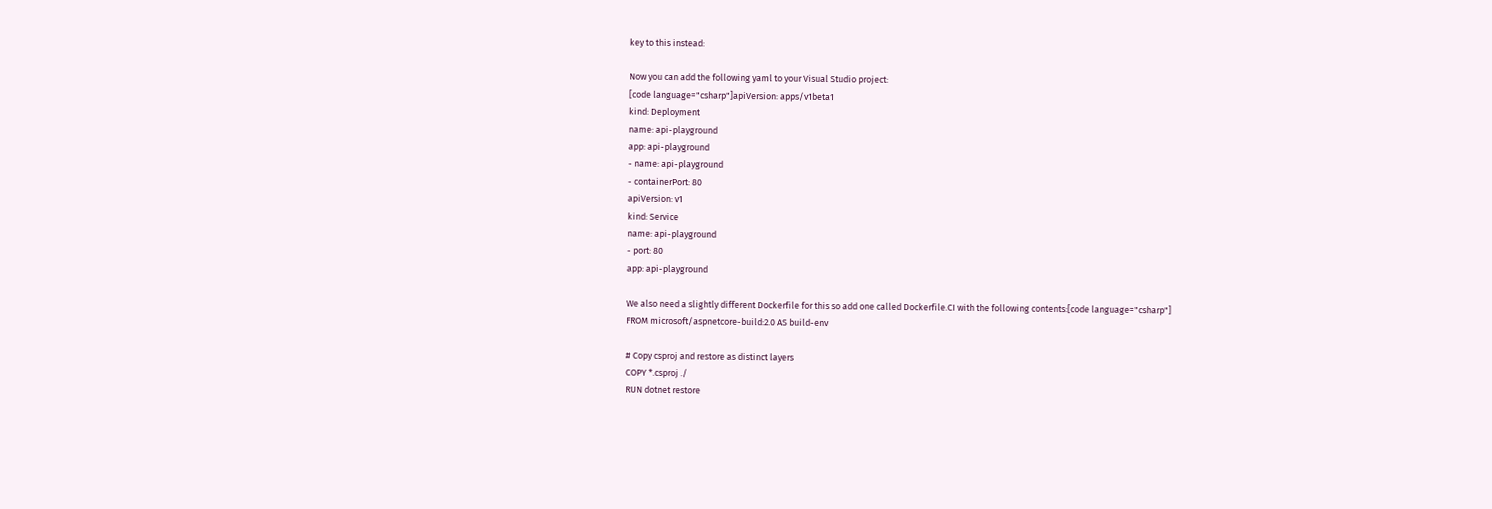key to this instead:

Now you can add the following yaml to your Visual Studio project:
[code language="csharp"]apiVersion: apps/v1beta1
kind: Deployment
name: api-playground
app: api-playground
- name: api-playground
- containerPort: 80
apiVersion: v1
kind: Service
name: api-playground
- port: 80
app: api-playground

We also need a slightly different Dockerfile for this so add one called Dockerfile.CI with the following contents:[code language="csharp"]
FROM microsoft/aspnetcore-build:2.0 AS build-env

# Copy csproj and restore as distinct layers
COPY *.csproj ./
RUN dotnet restore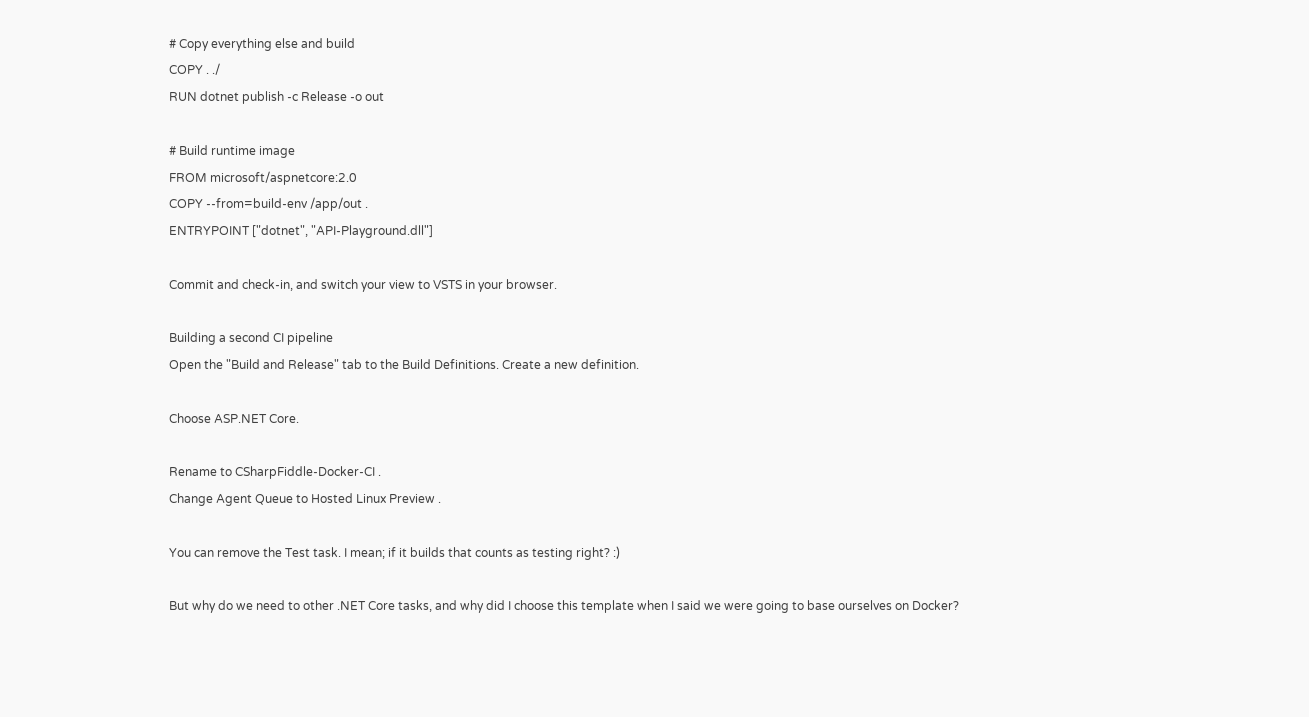# Copy everything else and build
COPY . ./
RUN dotnet publish -c Release -o out

# Build runtime image
FROM microsoft/aspnetcore:2.0
COPY --from=build-env /app/out .
ENTRYPOINT ["dotnet", "API-Playground.dll"]

Commit and check-in, and switch your view to VSTS in your browser.

Building a second CI pipeline
Open the "Build and Release" tab to the Build Definitions. Create a new definition.

Choose ASP.NET Core.

Rename to CSharpFiddle-Docker-CI .
Change Agent Queue to Hosted Linux Preview .

You can remove the Test task. I mean; if it builds that counts as testing right? :)

But why do we need to other .NET Core tasks, and why did I choose this template when I said we were going to base ourselves on Docker?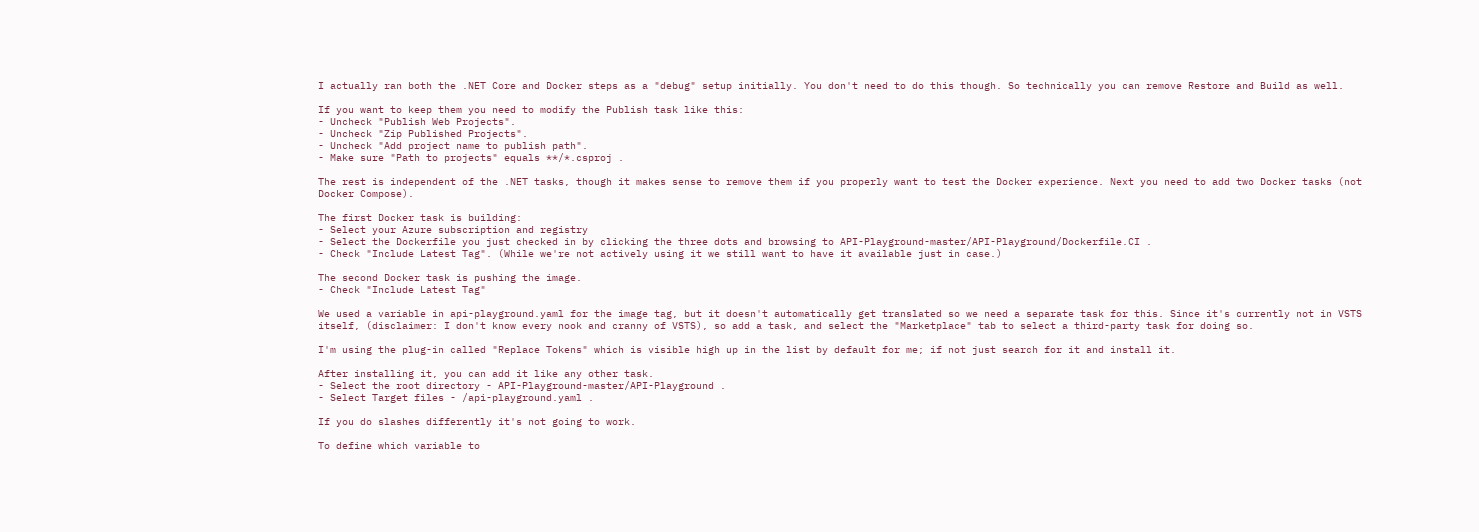I actually ran both the .NET Core and Docker steps as a "debug" setup initially. You don't need to do this though. So technically you can remove Restore and Build as well.

If you want to keep them you need to modify the Publish task like this:
- Uncheck "Publish Web Projects".
- Uncheck "Zip Published Projects".
- Uncheck "Add project name to publish path".
- Make sure "Path to projects" equals **/*.csproj .

The rest is independent of the .NET tasks, though it makes sense to remove them if you properly want to test the Docker experience. Next you need to add two Docker tasks (not Docker Compose).

The first Docker task is building:
- Select your Azure subscription and registry
- Select the Dockerfile you just checked in by clicking the three dots and browsing to API-Playground-master/API-Playground/Dockerfile.CI .
- Check "Include Latest Tag". (While we're not actively using it we still want to have it available just in case.)

The second Docker task is pushing the image.
- Check "Include Latest Tag"

We used a variable in api-playground.yaml for the image tag, but it doesn't automatically get translated so we need a separate task for this. Since it's currently not in VSTS itself, (disclaimer: I don't know every nook and cranny of VSTS), so add a task, and select the "Marketplace" tab to select a third-party task for doing so.

I'm using the plug-in called "Replace Tokens" which is visible high up in the list by default for me; if not just search for it and install it.

After installing it, you can add it like any other task.
- Select the root directory - API-Playground-master/API-Playground .
- Select Target files - /api-playground.yaml .

If you do slashes differently it's not going to work.

To define which variable to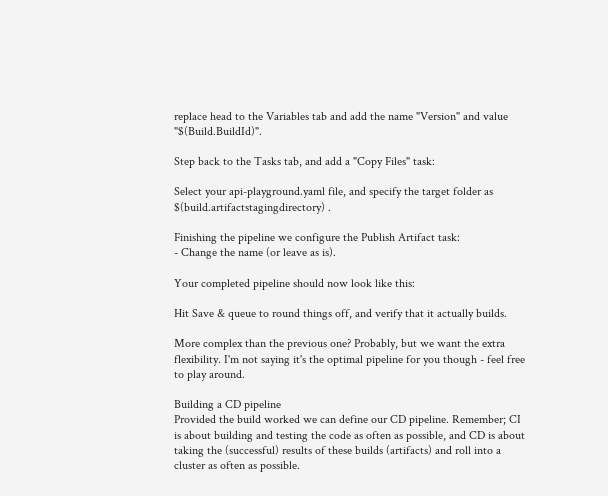replace head to the Variables tab and add the name "Version" and value "$(Build.BuildId)".

Step back to the Tasks tab, and add a "Copy Files" task:

Select your api-playground.yaml file, and specify the target folder as $(build.artifactstagingdirectory) .

Finishing the pipeline we configure the Publish Artifact task:
- Change the name (or leave as is).

Your completed pipeline should now look like this:

Hit Save & queue to round things off, and verify that it actually builds.

More complex than the previous one? Probably, but we want the extra flexibility. I'm not saying it's the optimal pipeline for you though - feel free to play around.

Building a CD pipeline
Provided the build worked we can define our CD pipeline. Remember; CI is about building and testing the code as often as possible, and CD is about taking the (successful) results of these builds (artifacts) and roll into a cluster as often as possible.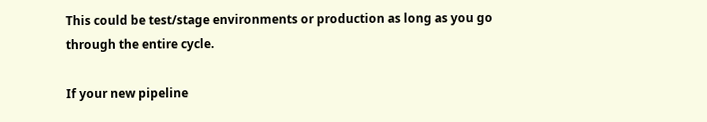This could be test/stage environments or production as long as you go through the entire cycle.

If your new pipeline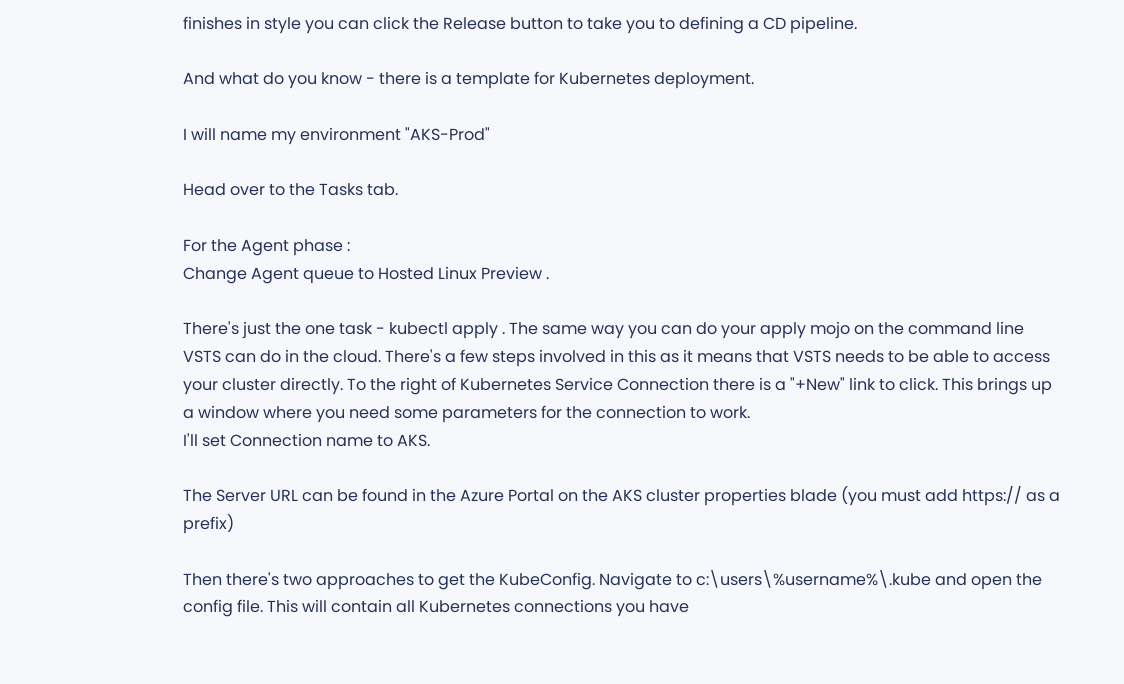finishes in style you can click the Release button to take you to defining a CD pipeline.

And what do you know - there is a template for Kubernetes deployment.

I will name my environment "AKS-Prod"

Head over to the Tasks tab.

For the Agent phase :
Change Agent queue to Hosted Linux Preview .

There's just the one task - kubectl apply . The same way you can do your apply mojo on the command line VSTS can do in the cloud. There's a few steps involved in this as it means that VSTS needs to be able to access your cluster directly. To the right of Kubernetes Service Connection there is a "+New" link to click. This brings up a window where you need some parameters for the connection to work.
I'll set Connection name to AKS.

The Server URL can be found in the Azure Portal on the AKS cluster properties blade (you must add https:// as a prefix)

Then there's two approaches to get the KubeConfig. Navigate to c:\users\%username%\.kube and open the config file. This will contain all Kubernetes connections you have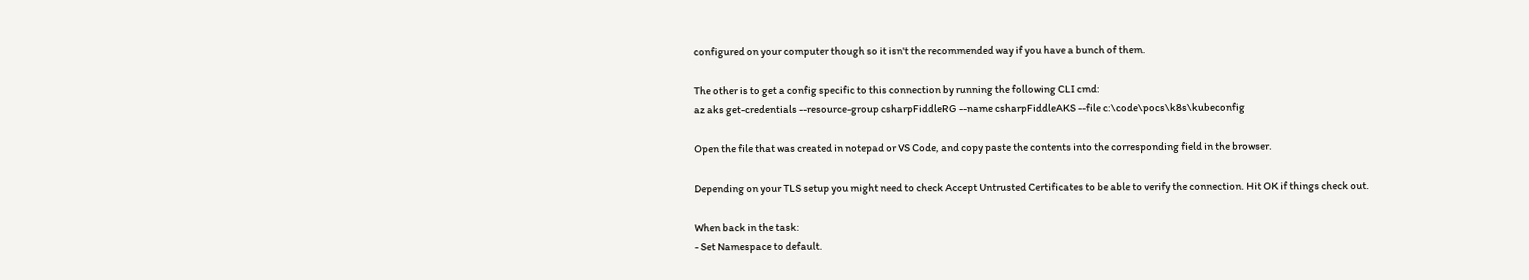configured on your computer though so it isn't the recommended way if you have a bunch of them.

The other is to get a config specific to this connection by running the following CLI cmd:
az aks get-credentials --resource-group csharpFiddleRG --name csharpFiddleAKS --file c:\code\pocs\k8s\kubeconfig

Open the file that was created in notepad or VS Code, and copy paste the contents into the corresponding field in the browser.

Depending on your TLS setup you might need to check Accept Untrusted Certificates to be able to verify the connection. Hit OK if things check out.

When back in the task:
- Set Namespace to default.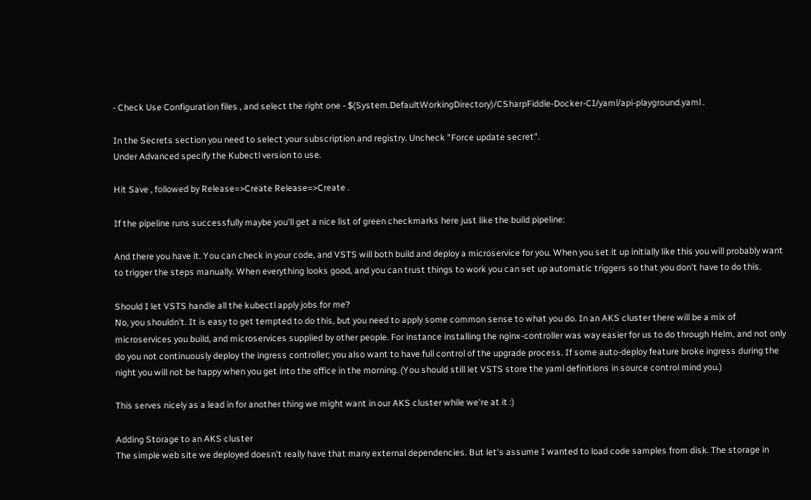- Check Use Configuration files , and select the right one - $(System.DefaultWorkingDirectory)/CSharpFiddle-Docker-CI/yaml/api-playground.yaml .

In the Secrets section you need to select your subscription and registry. Uncheck "Force update secret".
Under Advanced specify the Kubectl version to use.

Hit Save , followed by Release=>Create Release=>Create .

If the pipeline runs successfully maybe you'll get a nice list of green checkmarks here just like the build pipeline:

And there you have it. You can check in your code, and VSTS will both build and deploy a microservice for you. When you set it up initially like this you will probably want to trigger the steps manually. When everything looks good, and you can trust things to work you can set up automatic triggers so that you don't have to do this.

Should I let VSTS handle all the kubectl apply jobs for me?
No, you shouldn't. It is easy to get tempted to do this, but you need to apply some common sense to what you do. In an AKS cluster there will be a mix of microservices you build, and microservices supplied by other people. For instance installing the nginx-controller was way easier for us to do through Helm, and not only do you not continuously deploy the ingress controller; you also want to have full control of the upgrade process. If some auto-deploy feature broke ingress during the night you will not be happy when you get into the office in the morning. (You should still let VSTS store the yaml definitions in source control mind you.)

This serves nicely as a lead in for another thing we might want in our AKS cluster while we're at it :)

Adding Storage to an AKS cluster
The simple web site we deployed doesn't really have that many external dependencies. But let's assume I wanted to load code samples from disk. The storage in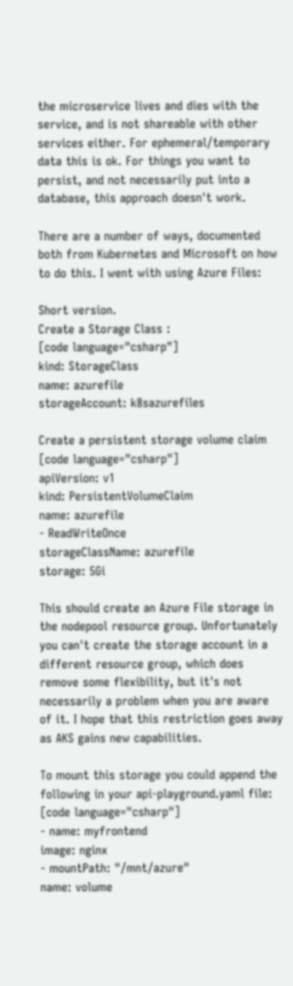the microservice lives and dies with the service, and is not shareable with other services either. For ephemeral/temporary data this is ok. For things you want to persist, and not necessarily put into a database, this approach doesn't work.

There are a number of ways, documented both from Kubernetes and Microsoft on how to do this. I went with using Azure Files:

Short version.
Create a Storage Class :
[code language="csharp"]
kind: StorageClass
name: azurefile
storageAccount: k8sazurefiles

Create a persistent storage volume claim
[code language="csharp"]
apiVersion: v1
kind: PersistentVolumeClaim
name: azurefile
- ReadWriteOnce
storageClassName: azurefile
storage: 5Gi

This should create an Azure File storage in the nodepool resource group. Unfortunately you can't create the storage account in a different resource group, which does remove some flexibility, but it's not necessarily a problem when you are aware of it. I hope that this restriction goes away as AKS gains new capabilities.

To mount this storage you could append the following in your api-playground.yaml file:
[code language="csharp"]
- name: myfrontend
image: nginx
- mountPath: "/mnt/azure"
name: volume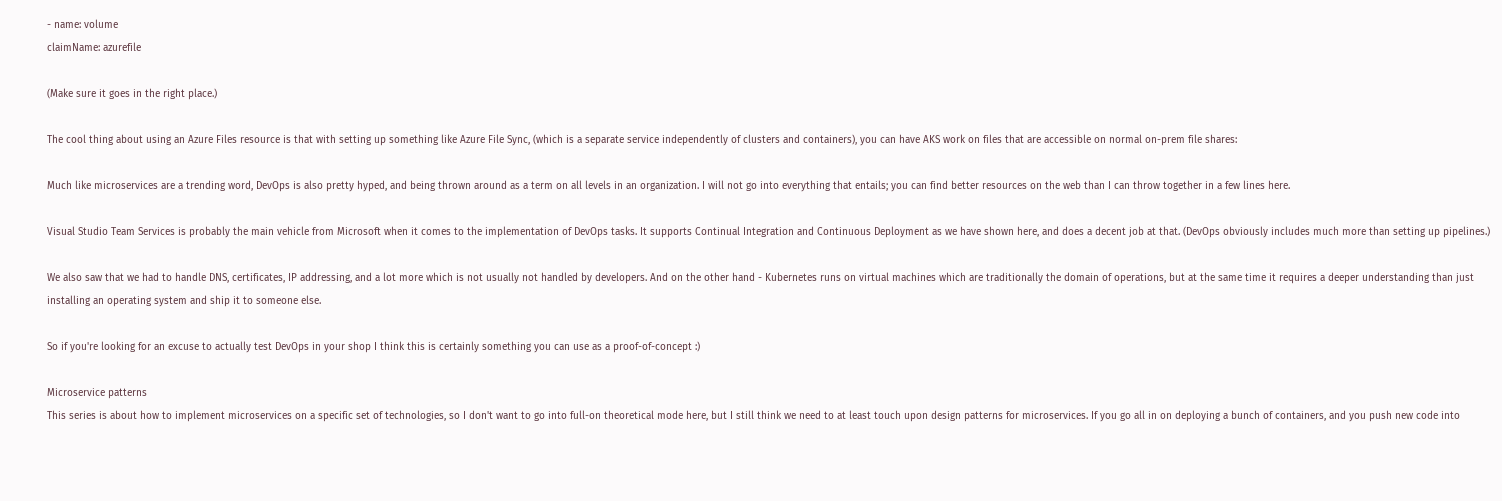- name: volume
claimName: azurefile

(Make sure it goes in the right place.)

The cool thing about using an Azure Files resource is that with setting up something like Azure File Sync, (which is a separate service independently of clusters and containers), you can have AKS work on files that are accessible on normal on-prem file shares:

Much like microservices are a trending word, DevOps is also pretty hyped, and being thrown around as a term on all levels in an organization. I will not go into everything that entails; you can find better resources on the web than I can throw together in a few lines here.

Visual Studio Team Services is probably the main vehicle from Microsoft when it comes to the implementation of DevOps tasks. It supports Continual Integration and Continuous Deployment as we have shown here, and does a decent job at that. (DevOps obviously includes much more than setting up pipelines.)

We also saw that we had to handle DNS, certificates, IP addressing, and a lot more which is not usually not handled by developers. And on the other hand - Kubernetes runs on virtual machines which are traditionally the domain of operations, but at the same time it requires a deeper understanding than just installing an operating system and ship it to someone else.

So if you're looking for an excuse to actually test DevOps in your shop I think this is certainly something you can use as a proof-of-concept :)

Microservice patterns
This series is about how to implement microservices on a specific set of technologies, so I don't want to go into full-on theoretical mode here, but I still think we need to at least touch upon design patterns for microservices. If you go all in on deploying a bunch of containers, and you push new code into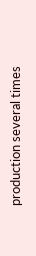production several times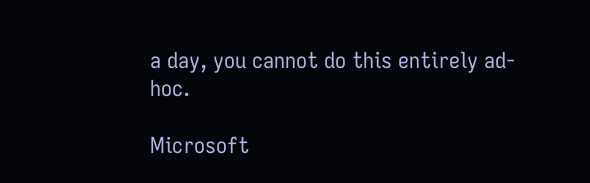a day, you cannot do this entirely ad-hoc.

Microsoft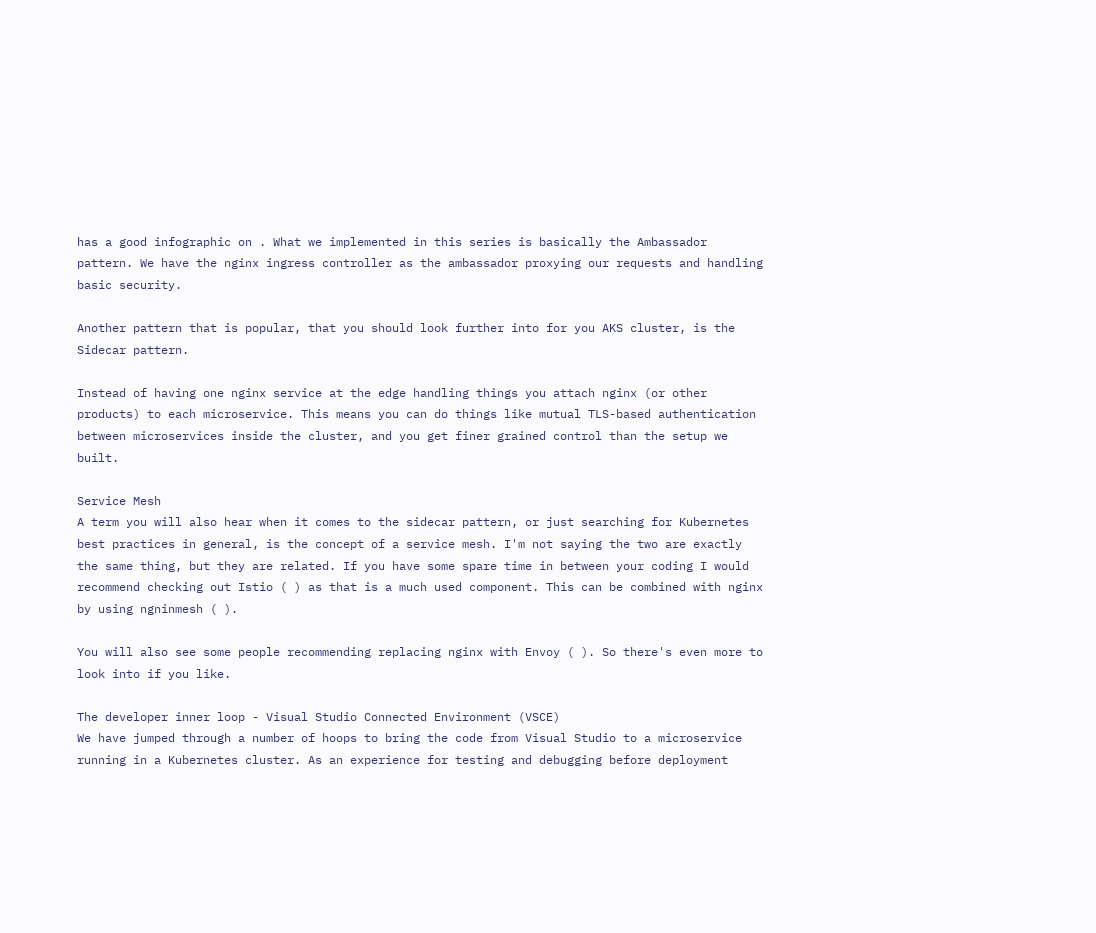has a good infographic on . What we implemented in this series is basically the Ambassador pattern. We have the nginx ingress controller as the ambassador proxying our requests and handling basic security.

Another pattern that is popular, that you should look further into for you AKS cluster, is the Sidecar pattern.

Instead of having one nginx service at the edge handling things you attach nginx (or other products) to each microservice. This means you can do things like mutual TLS-based authentication between microservices inside the cluster, and you get finer grained control than the setup we built.

Service Mesh
A term you will also hear when it comes to the sidecar pattern, or just searching for Kubernetes best practices in general, is the concept of a service mesh. I'm not saying the two are exactly the same thing, but they are related. If you have some spare time in between your coding I would recommend checking out Istio ( ) as that is a much used component. This can be combined with nginx by using ngninmesh ( ).

You will also see some people recommending replacing nginx with Envoy ( ). So there's even more to look into if you like.

The developer inner loop - Visual Studio Connected Environment (VSCE)
We have jumped through a number of hoops to bring the code from Visual Studio to a microservice running in a Kubernetes cluster. As an experience for testing and debugging before deployment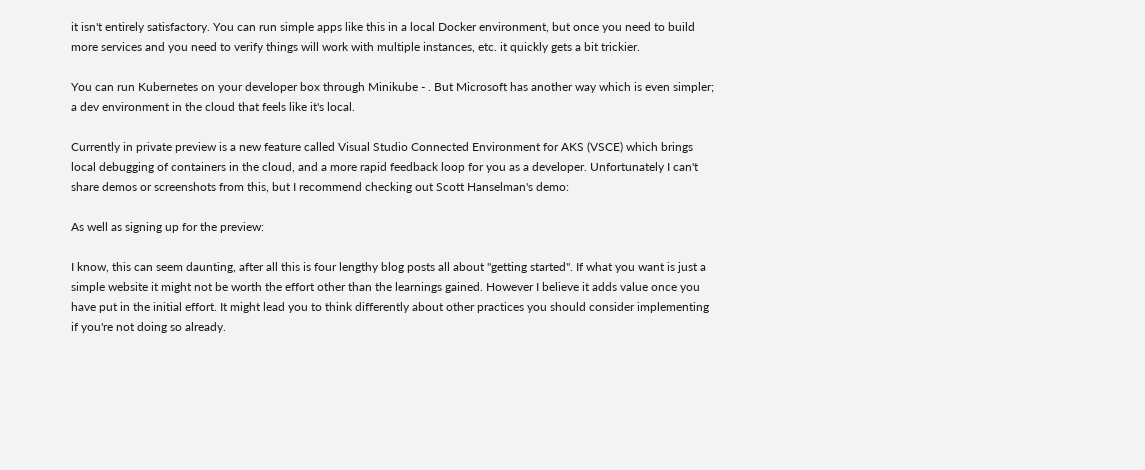it isn't entirely satisfactory. You can run simple apps like this in a local Docker environment, but once you need to build more services and you need to verify things will work with multiple instances, etc. it quickly gets a bit trickier.

You can run Kubernetes on your developer box through Minikube - . But Microsoft has another way which is even simpler; a dev environment in the cloud that feels like it's local.

Currently in private preview is a new feature called Visual Studio Connected Environment for AKS (VSCE) which brings local debugging of containers in the cloud, and a more rapid feedback loop for you as a developer. Unfortunately I can't share demos or screenshots from this, but I recommend checking out Scott Hanselman's demo:

As well as signing up for the preview:

I know, this can seem daunting, after all this is four lengthy blog posts all about "getting started". If what you want is just a simple website it might not be worth the effort other than the learnings gained. However I believe it adds value once you have put in the initial effort. It might lead you to think differently about other practices you should consider implementing if you're not doing so already.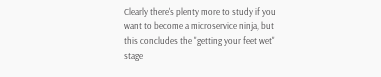Clearly there's plenty more to study if you want to become a microservice ninja, but this concludes the "getting your feet wet" stage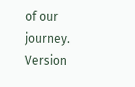of our journey.
Version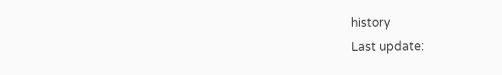history
Last update: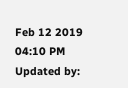Feb 12 2019 04:10 PM
Updated by: